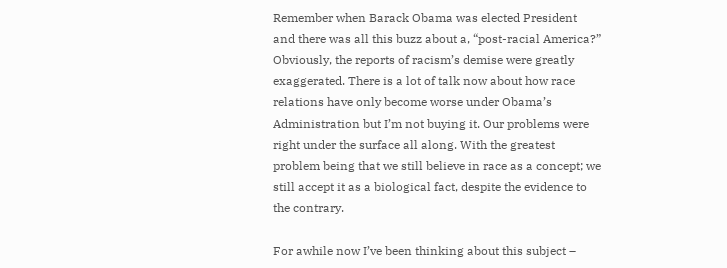Remember when Barack Obama was elected President and there was all this buzz about a, “post-racial America?” Obviously, the reports of racism’s demise were greatly exaggerated. There is a lot of talk now about how race relations have only become worse under Obama’s Administration but I’m not buying it. Our problems were right under the surface all along. With the greatest problem being that we still believe in race as a concept; we still accept it as a biological fact, despite the evidence to the contrary.

For awhile now I’ve been thinking about this subject –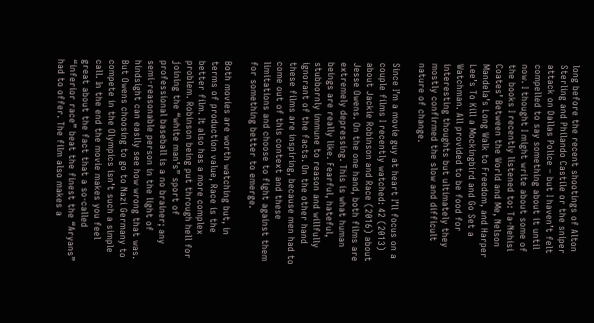long before the recent shootings of Alton Sterling and Philando Castile or the sniper attack on Dallas Police – but I haven’t felt compelled to say something about it until now. I thought I might write about some of the books I recently listened to: Ta-Nehisi Coates’ Between the World and Me, Nelson Mandela’s Long Walk to Freedom, and Harper Lee’s To Kill a Mockingbird and Go Set a Watchman. All provided to be food for interesting thoughts but ultimately they mostly confirmed the slow and difficult nature of change.

Since I’m a movie guy at heart I’ll focus on a couple films I recently watched: 42 (2013) about Jackie Robinson and Race (2016) about Jesse Owens. On the one hand, both films are extremely depressing. This is what human beings are really like. Fearful, hateful, stubbornly immune to reason and willfully ignorant of the facts. On the other hand these films are inspiring, because men had to come out of this context and these limitations and choose to fight against them for something better to emerge.

Both movies are worth watching but, in terms of production value, Race is the better film. It also has a more complex problem. Robinson being put through hell for joining the “white man’s” sport of professional baseball is a no brainer; any semi-reasonable person in the light of hindsight can easily see how wrong that was. But Owens choosing to go to Nazi Germany to compete in the Olympics isn’t such a simple call. In the end the movie makes you feel great about the fact that a so-called “inferior race” beat the finest the “Aryans” had to offer. The film also makes a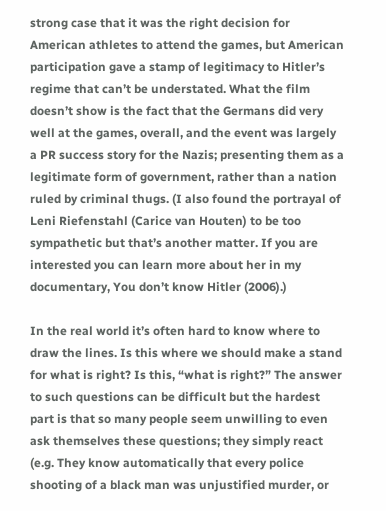strong case that it was the right decision for American athletes to attend the games, but American participation gave a stamp of legitimacy to Hitler’s regime that can’t be understated. What the film doesn’t show is the fact that the Germans did very well at the games, overall, and the event was largely a PR success story for the Nazis; presenting them as a legitimate form of government, rather than a nation ruled by criminal thugs. (I also found the portrayal of Leni Riefenstahl (Carice van Houten) to be too sympathetic but that’s another matter. If you are interested you can learn more about her in my documentary, You don’t know Hitler (2006).)

In the real world it’s often hard to know where to draw the lines. Is this where we should make a stand for what is right? Is this, “what is right?” The answer to such questions can be difficult but the hardest part is that so many people seem unwilling to even ask themselves these questions; they simply react (e.g. They know automatically that every police shooting of a black man was unjustified murder, or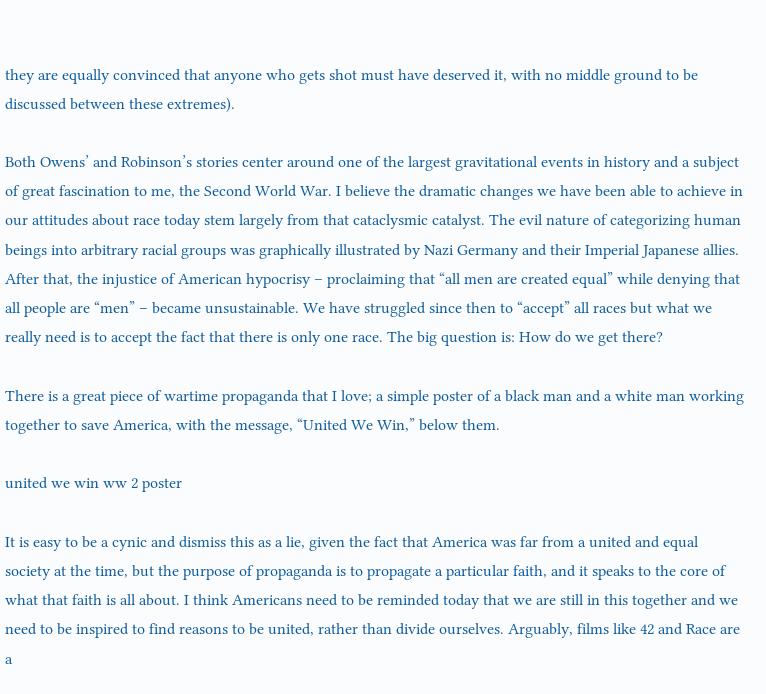they are equally convinced that anyone who gets shot must have deserved it, with no middle ground to be discussed between these extremes).

Both Owens’ and Robinson’s stories center around one of the largest gravitational events in history and a subject of great fascination to me, the Second World War. I believe the dramatic changes we have been able to achieve in our attitudes about race today stem largely from that cataclysmic catalyst. The evil nature of categorizing human beings into arbitrary racial groups was graphically illustrated by Nazi Germany and their Imperial Japanese allies. After that, the injustice of American hypocrisy – proclaiming that “all men are created equal” while denying that all people are “men” – became unsustainable. We have struggled since then to “accept” all races but what we really need is to accept the fact that there is only one race. The big question is: How do we get there?

There is a great piece of wartime propaganda that I love; a simple poster of a black man and a white man working together to save America, with the message, “United We Win,” below them.

united we win ww 2 poster

It is easy to be a cynic and dismiss this as a lie, given the fact that America was far from a united and equal society at the time, but the purpose of propaganda is to propagate a particular faith, and it speaks to the core of what that faith is all about. I think Americans need to be reminded today that we are still in this together and we need to be inspired to find reasons to be united, rather than divide ourselves. Arguably, films like 42 and Race are a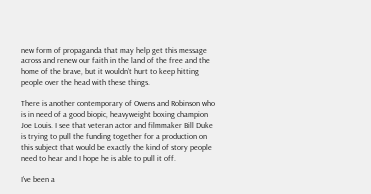new form of propaganda that may help get this message across and renew our faith in the land of the free and the home of the brave, but it wouldn’t hurt to keep hitting people over the head with these things.

There is another contemporary of Owens and Robinson who is in need of a good biopic, heavyweight boxing champion Joe Louis. I see that veteran actor and filmmaker Bill Duke is trying to pull the funding together for a production on this subject that would be exactly the kind of story people need to hear and I hope he is able to pull it off.

I’ve been a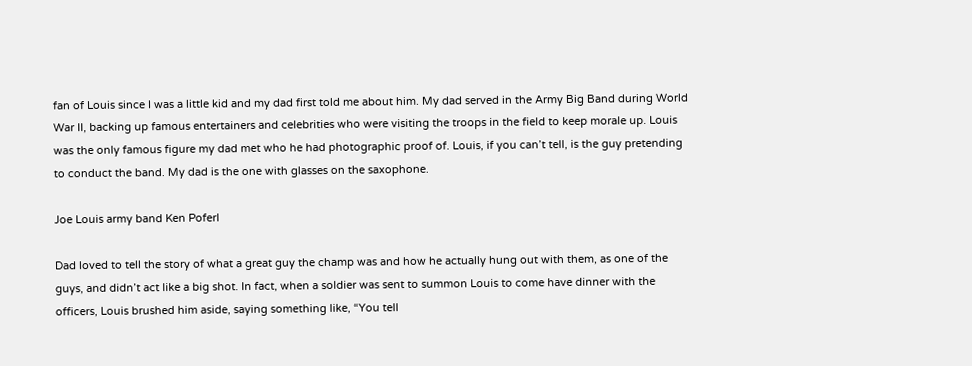fan of Louis since I was a little kid and my dad first told me about him. My dad served in the Army Big Band during World War II, backing up famous entertainers and celebrities who were visiting the troops in the field to keep morale up. Louis was the only famous figure my dad met who he had photographic proof of. Louis, if you can’t tell, is the guy pretending to conduct the band. My dad is the one with glasses on the saxophone.

Joe Louis army band Ken Poferl

Dad loved to tell the story of what a great guy the champ was and how he actually hung out with them, as one of the guys, and didn’t act like a big shot. In fact, when a soldier was sent to summon Louis to come have dinner with the officers, Louis brushed him aside, saying something like, “You tell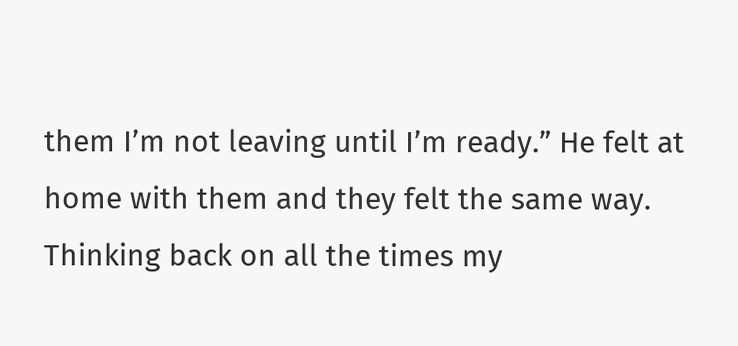them I’m not leaving until I’m ready.” He felt at home with them and they felt the same way. Thinking back on all the times my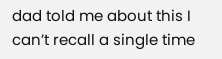dad told me about this I can’t recall a single time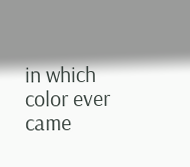in which color ever came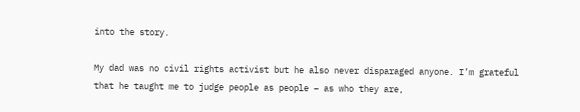into the story.

My dad was no civil rights activist but he also never disparaged anyone. I’m grateful that he taught me to judge people as people – as who they are,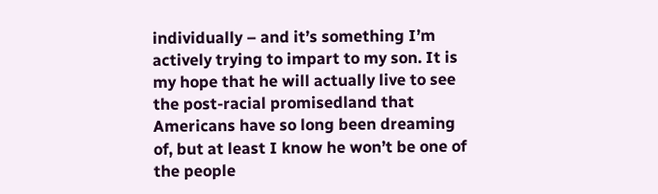individually – and it’s something I’m actively trying to impart to my son. It is my hope that he will actually live to see the post-racial promisedland that Americans have so long been dreaming of, but at least I know he won’t be one of the people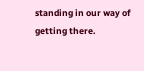standing in our way of getting there.